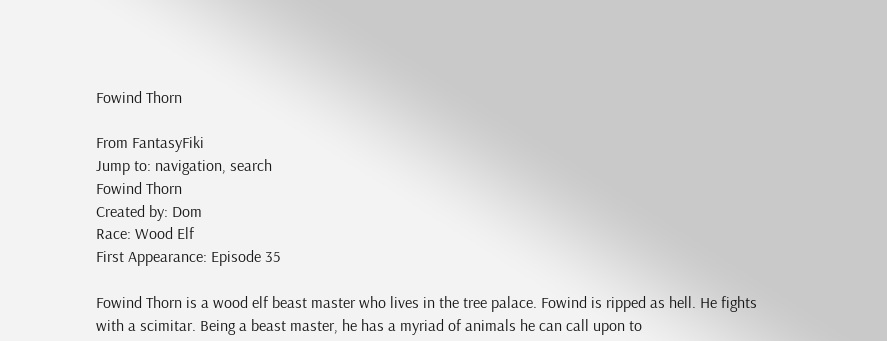Fowind Thorn

From FantasyFiki
Jump to: navigation, search
Fowind Thorn
Created by: Dom
Race: Wood Elf
First Appearance: Episode 35

Fowind Thorn is a wood elf beast master who lives in the tree palace. Fowind is ripped as hell. He fights with a scimitar. Being a beast master, he has a myriad of animals he can call upon to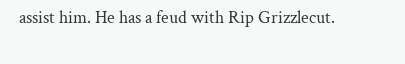assist him. He has a feud with Rip Grizzlecut.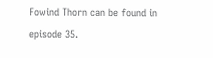Fowind Thorn can be found in episode 35.